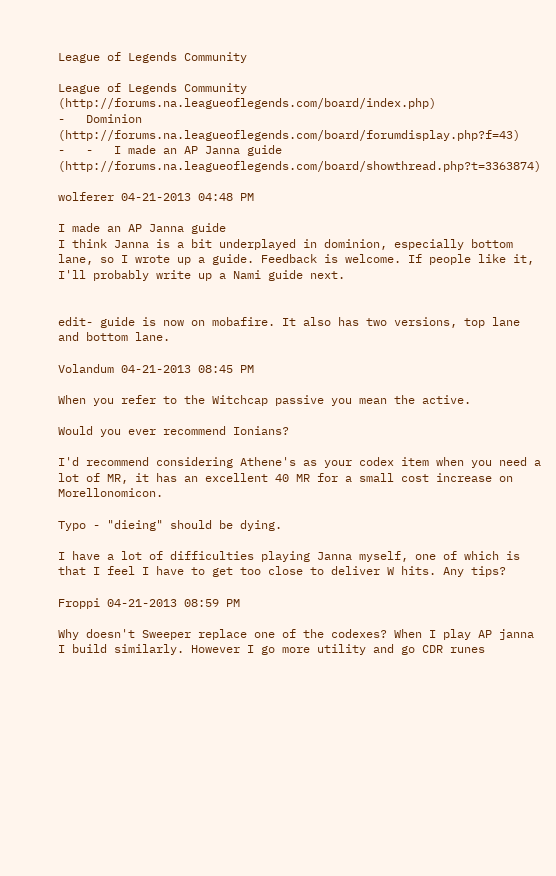League of Legends Community

League of Legends Community (http://forums.na.leagueoflegends.com/board/index.php)
-   Dominion (http://forums.na.leagueoflegends.com/board/forumdisplay.php?f=43)
-   -   I made an AP Janna guide (http://forums.na.leagueoflegends.com/board/showthread.php?t=3363874)

wolferer 04-21-2013 04:48 PM

I made an AP Janna guide
I think Janna is a bit underplayed in dominion, especially bottom lane, so I wrote up a guide. Feedback is welcome. If people like it, I'll probably write up a Nami guide next.


edit- guide is now on mobafire. It also has two versions, top lane and bottom lane.

Volandum 04-21-2013 08:45 PM

When you refer to the Witchcap passive you mean the active.

Would you ever recommend Ionians?

I'd recommend considering Athene's as your codex item when you need a lot of MR, it has an excellent 40 MR for a small cost increase on Morellonomicon.

Typo - "dieing" should be dying.

I have a lot of difficulties playing Janna myself, one of which is that I feel I have to get too close to deliver W hits. Any tips?

Froppi 04-21-2013 08:59 PM

Why doesn't Sweeper replace one of the codexes? When I play AP janna I build similarly. However I go more utility and go CDR runes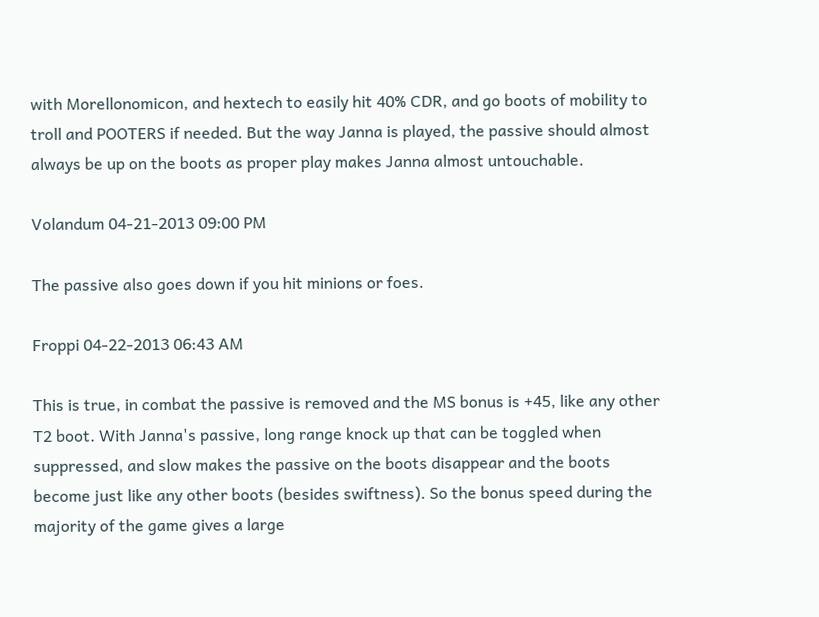with Morellonomicon, and hextech to easily hit 40% CDR, and go boots of mobility to troll and POOTERS if needed. But the way Janna is played, the passive should almost always be up on the boots as proper play makes Janna almost untouchable.

Volandum 04-21-2013 09:00 PM

The passive also goes down if you hit minions or foes.

Froppi 04-22-2013 06:43 AM

This is true, in combat the passive is removed and the MS bonus is +45, like any other T2 boot. With Janna's passive, long range knock up that can be toggled when suppressed, and slow makes the passive on the boots disappear and the boots become just like any other boots (besides swiftness). So the bonus speed during the majority of the game gives a large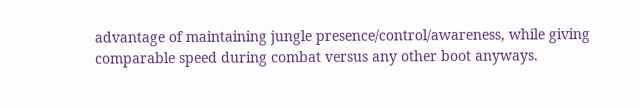advantage of maintaining jungle presence/control/awareness, while giving comparable speed during combat versus any other boot anyways.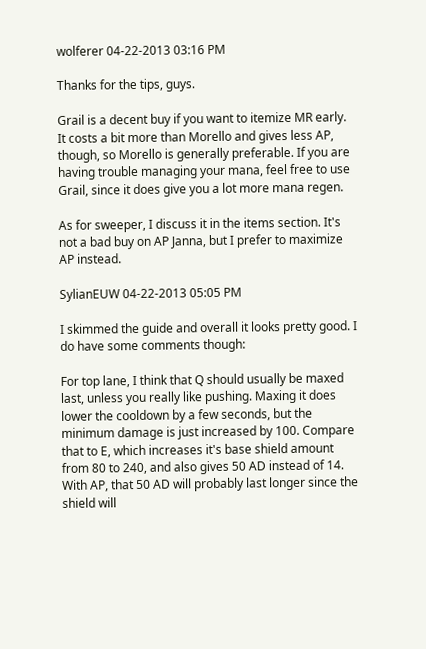wolferer 04-22-2013 03:16 PM

Thanks for the tips, guys.

Grail is a decent buy if you want to itemize MR early. It costs a bit more than Morello and gives less AP, though, so Morello is generally preferable. If you are having trouble managing your mana, feel free to use Grail, since it does give you a lot more mana regen.

As for sweeper, I discuss it in the items section. It's not a bad buy on AP Janna, but I prefer to maximize AP instead.

SylianEUW 04-22-2013 05:05 PM

I skimmed the guide and overall it looks pretty good. I do have some comments though:

For top lane, I think that Q should usually be maxed last, unless you really like pushing. Maxing it does lower the cooldown by a few seconds, but the minimum damage is just increased by 100. Compare that to E, which increases it's base shield amount from 80 to 240, and also gives 50 AD instead of 14. With AP, that 50 AD will probably last longer since the shield will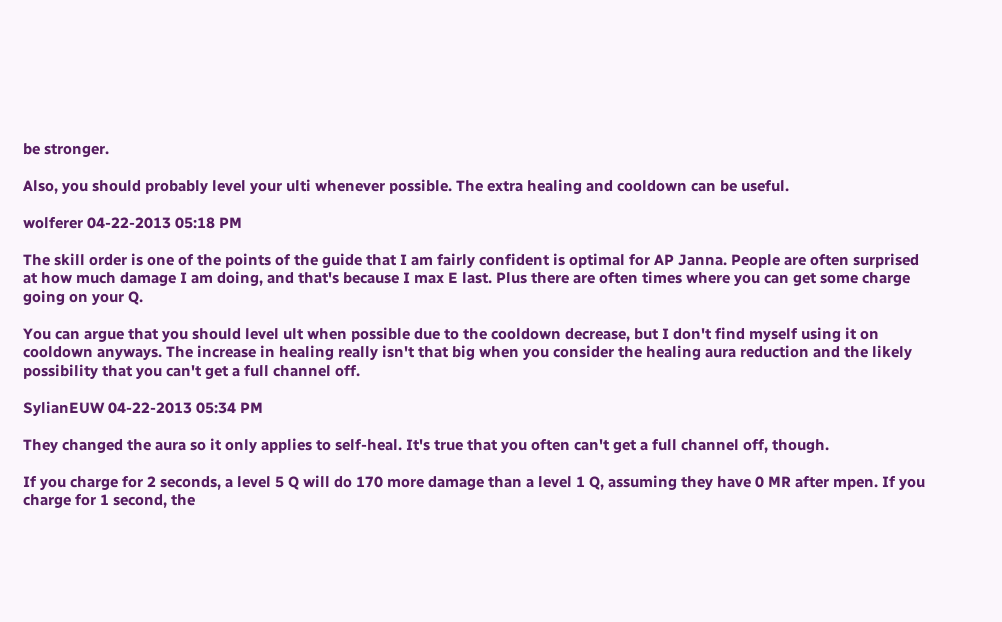be stronger.

Also, you should probably level your ulti whenever possible. The extra healing and cooldown can be useful.

wolferer 04-22-2013 05:18 PM

The skill order is one of the points of the guide that I am fairly confident is optimal for AP Janna. People are often surprised at how much damage I am doing, and that's because I max E last. Plus there are often times where you can get some charge going on your Q.

You can argue that you should level ult when possible due to the cooldown decrease, but I don't find myself using it on cooldown anyways. The increase in healing really isn't that big when you consider the healing aura reduction and the likely possibility that you can't get a full channel off.

SylianEUW 04-22-2013 05:34 PM

They changed the aura so it only applies to self-heal. It's true that you often can't get a full channel off, though.

If you charge for 2 seconds, a level 5 Q will do 170 more damage than a level 1 Q, assuming they have 0 MR after mpen. If you charge for 1 second, the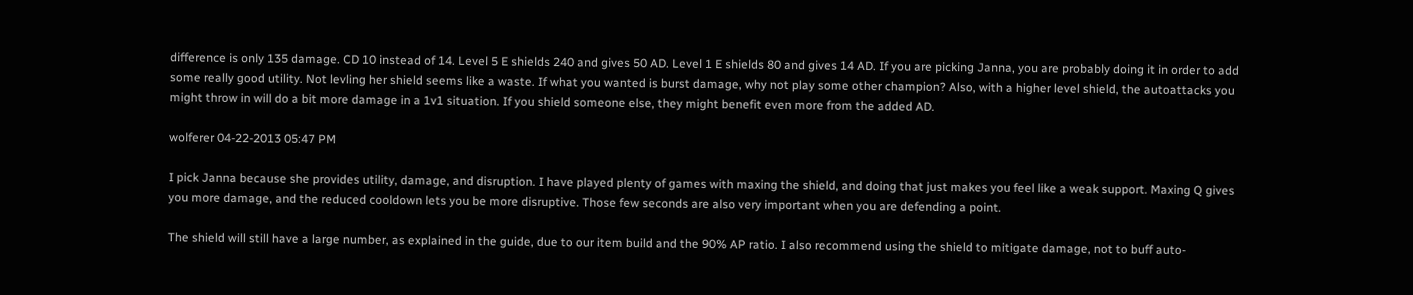difference is only 135 damage. CD 10 instead of 14. Level 5 E shields 240 and gives 50 AD. Level 1 E shields 80 and gives 14 AD. If you are picking Janna, you are probably doing it in order to add some really good utility. Not levling her shield seems like a waste. If what you wanted is burst damage, why not play some other champion? Also, with a higher level shield, the autoattacks you might throw in will do a bit more damage in a 1v1 situation. If you shield someone else, they might benefit even more from the added AD.

wolferer 04-22-2013 05:47 PM

I pick Janna because she provides utility, damage, and disruption. I have played plenty of games with maxing the shield, and doing that just makes you feel like a weak support. Maxing Q gives you more damage, and the reduced cooldown lets you be more disruptive. Those few seconds are also very important when you are defending a point.

The shield will still have a large number, as explained in the guide, due to our item build and the 90% AP ratio. I also recommend using the shield to mitigate damage, not to buff auto-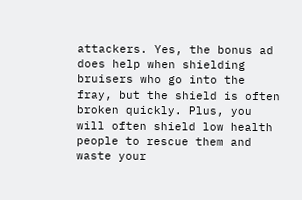attackers. Yes, the bonus ad does help when shielding bruisers who go into the fray, but the shield is often broken quickly. Plus, you will often shield low health people to rescue them and waste your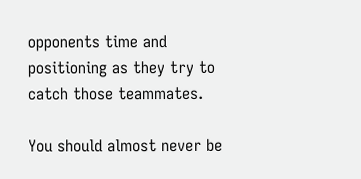opponents time and positioning as they try to catch those teammates.

You should almost never be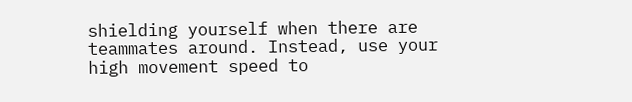shielding yourself when there are teammates around. Instead, use your high movement speed to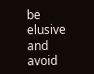be elusive and avoid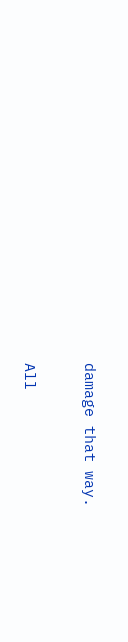damage that way.

All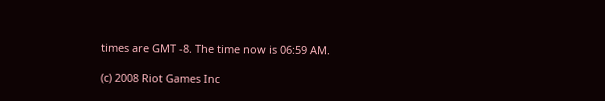times are GMT -8. The time now is 06:59 AM.

(c) 2008 Riot Games Inc